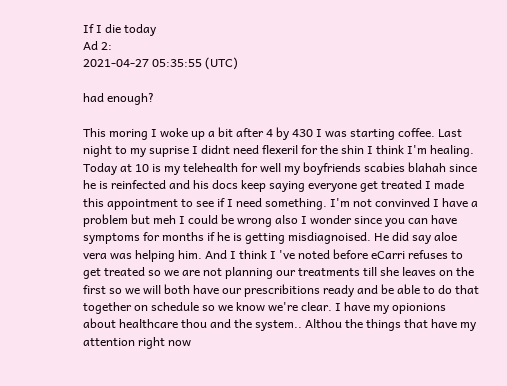If I die today
Ad 2:
2021-04-27 05:35:55 (UTC)

had enough?

This moring I woke up a bit after 4 by 430 I was starting coffee. Last night to my suprise I didnt need flexeril for the shin I think I'm healing. Today at 10 is my telehealth for well my boyfriends scabies blahah since he is reinfected and his docs keep saying everyone get treated I made this appointment to see if I need something. I'm not convinved I have a problem but meh I could be wrong also I wonder since you can have symptoms for months if he is getting misdiagnoised. He did say aloe vera was helping him. And I think I 've noted before eCarri refuses to get treated so we are not planning our treatments till she leaves on the first so we will both have our prescribitions ready and be able to do that together on schedule so we know we're clear. I have my opionions about healthcare thou and the system.. Althou the things that have my attention right now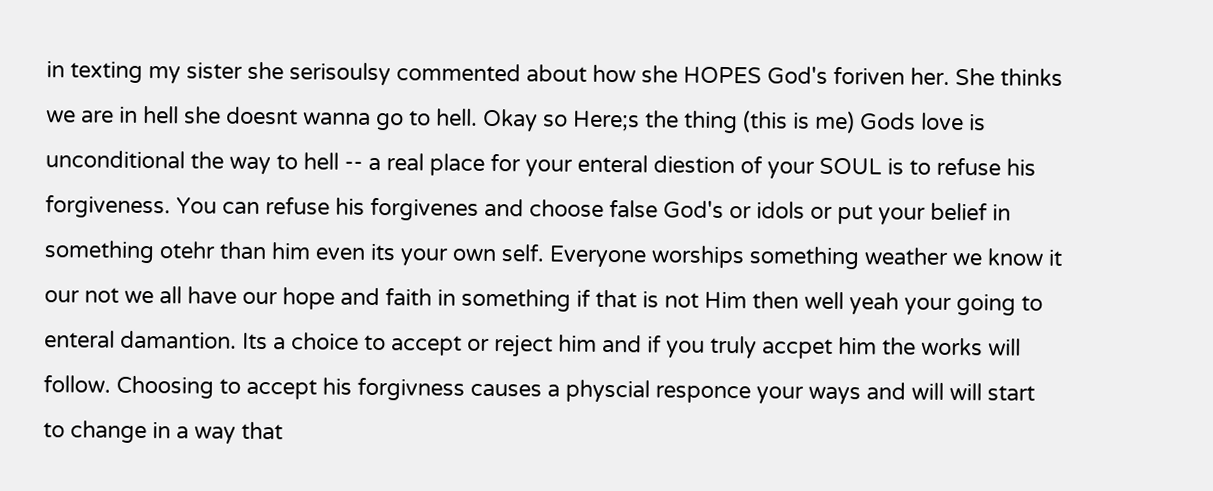in texting my sister she serisoulsy commented about how she HOPES God's foriven her. She thinks we are in hell she doesnt wanna go to hell. Okay so Here;s the thing (this is me) Gods love is unconditional the way to hell -- a real place for your enteral diestion of your SOUL is to refuse his forgiveness. You can refuse his forgivenes and choose false God's or idols or put your belief in something otehr than him even its your own self. Everyone worships something weather we know it our not we all have our hope and faith in something if that is not Him then well yeah your going to enteral damantion. Its a choice to accept or reject him and if you truly accpet him the works will follow. Choosing to accept his forgivness causes a physcial responce your ways and will will start to change in a way that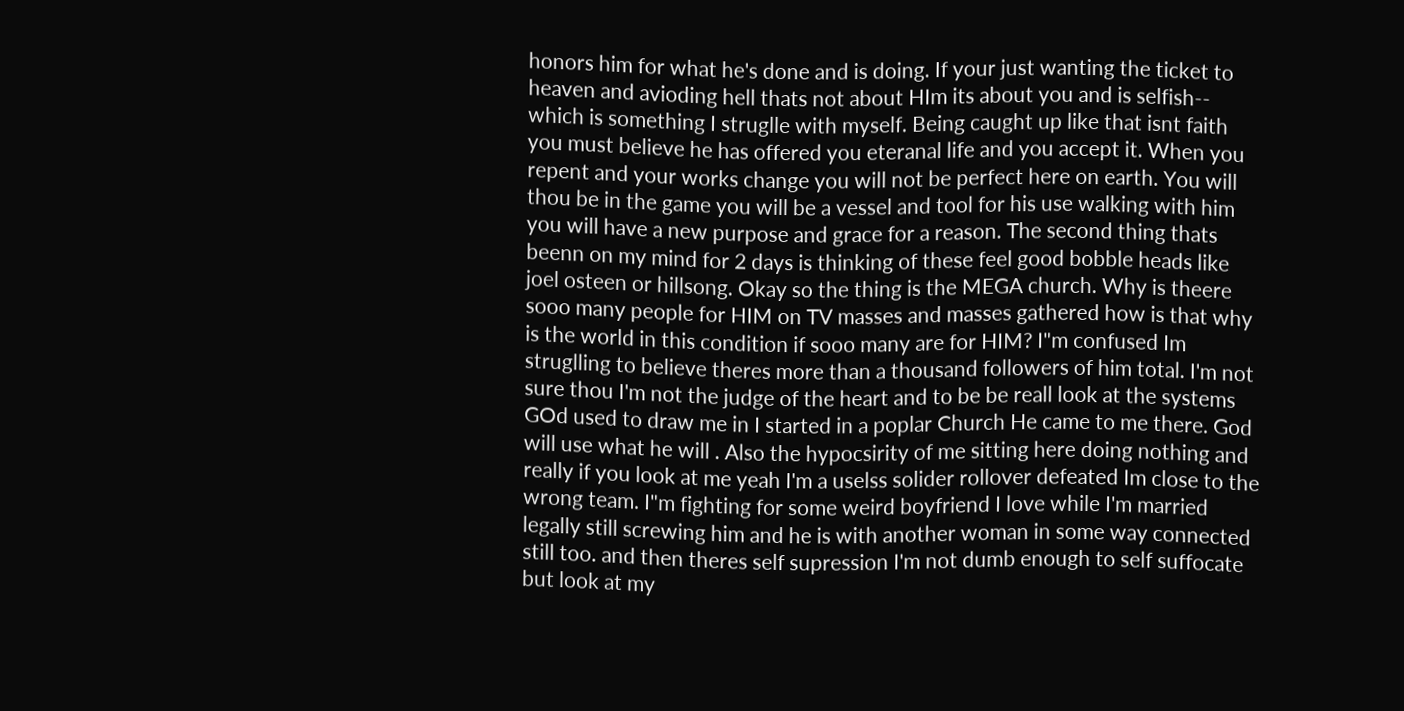honors him for what he's done and is doing. If your just wanting the ticket to heaven and avioding hell thats not about HIm its about you and is selfish-- which is something I struglle with myself. Being caught up like that isnt faith you must believe he has offered you eteranal life and you accept it. When you repent and your works change you will not be perfect here on earth. You will thou be in the game you will be a vessel and tool for his use walking with him you will have a new purpose and grace for a reason. The second thing thats beenn on my mind for 2 days is thinking of these feel good bobble heads like joel osteen or hillsong. Okay so the thing is the MEGA church. Why is theere sooo many people for HIM on TV masses and masses gathered how is that why is the world in this condition if sooo many are for HIM? I"m confused Im struglling to believe theres more than a thousand followers of him total. I'm not sure thou I'm not the judge of the heart and to be be reall look at the systems GOd used to draw me in I started in a poplar Church He came to me there. God will use what he will . Also the hypocsirity of me sitting here doing nothing and really if you look at me yeah I'm a uselss solider rollover defeated Im close to the wrong team. I"m fighting for some weird boyfriend I love while I'm married legally still screwing him and he is with another woman in some way connected still too. and then theres self supression I'm not dumb enough to self suffocate but look at my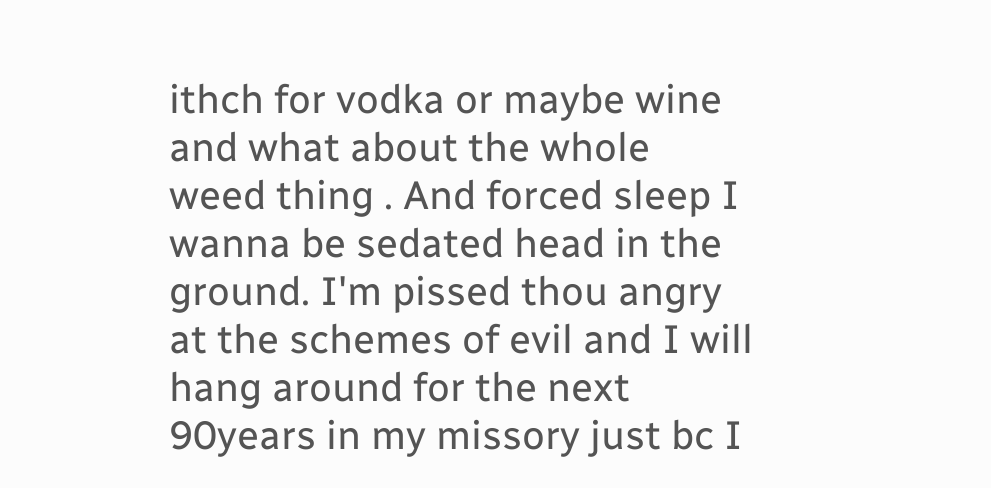ithch for vodka or maybe wine and what about the whole weed thing . And forced sleep I wanna be sedated head in the ground. I'm pissed thou angry at the schemes of evil and I will hang around for the next 90years in my missory just bc I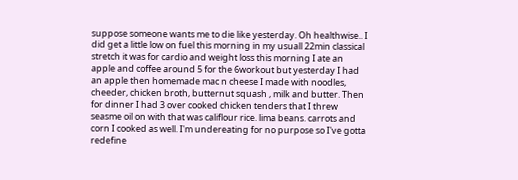suppose someone wants me to die like yesterday. Oh healthwise.. I did get a little low on fuel this morning in my usuall 22min classical stretch it was for cardio and weight loss this morning I ate an apple and coffee around 5 for the 6workout but yesterday I had an apple then homemade mac n cheese I made with noodles, cheeder, chicken broth, butternut squash , milk and butter. Then for dinner I had 3 over cooked chicken tenders that I threw seasme oil on with that was califlour rice. lima beans. carrots and corn I cooked as well. I'm undereating for no purpose so I've gotta redefine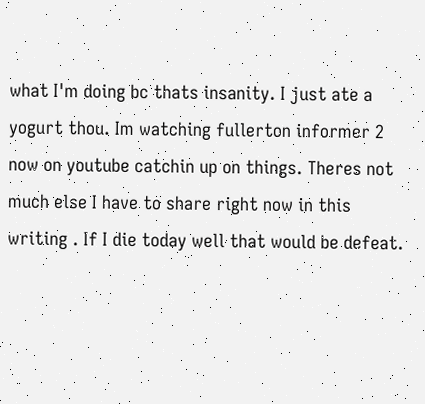what I'm doing bc thats insanity. I just ate a yogurt thou. Im watching fullerton informer 2 now on youtube catchin up on things. Theres not much else I have to share right now in this writing . If I die today well that would be defeat.